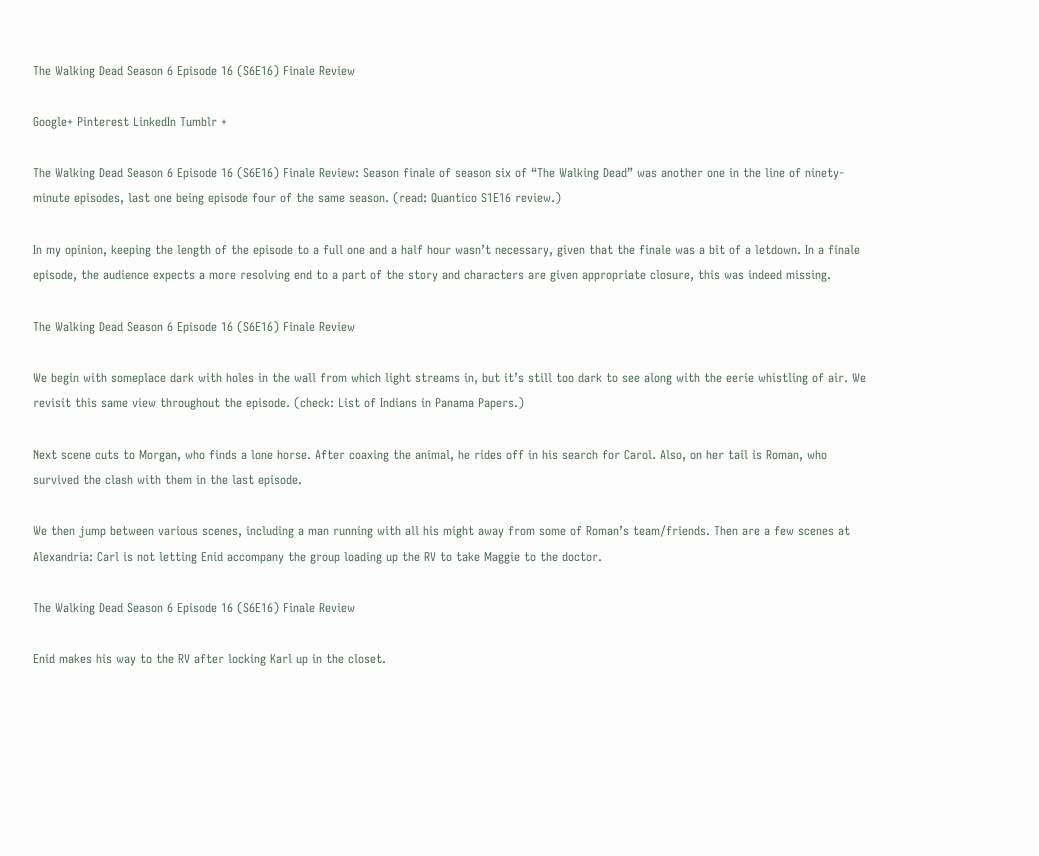The Walking Dead Season 6 Episode 16 (S6E16) Finale Review

Google+ Pinterest LinkedIn Tumblr +

The Walking Dead Season 6 Episode 16 (S6E16) Finale Review: Season finale of season six of “The Walking Dead” was another one in the line of ninety-minute episodes, last one being episode four of the same season. (read: Quantico S1E16 review.)

In my opinion, keeping the length of the episode to a full one and a half hour wasn’t necessary, given that the finale was a bit of a letdown. In a finale episode, the audience expects a more resolving end to a part of the story and characters are given appropriate closure, this was indeed missing.

The Walking Dead Season 6 Episode 16 (S6E16) Finale Review

We begin with someplace dark with holes in the wall from which light streams in, but it’s still too dark to see along with the eerie whistling of air. We revisit this same view throughout the episode. (check: List of Indians in Panama Papers.)

Next scene cuts to Morgan, who finds a lone horse. After coaxing the animal, he rides off in his search for Carol. Also, on her tail is Roman, who survived the clash with them in the last episode.

We then jump between various scenes, including a man running with all his might away from some of Roman’s team/friends. Then are a few scenes at Alexandria: Carl is not letting Enid accompany the group loading up the RV to take Maggie to the doctor.

The Walking Dead Season 6 Episode 16 (S6E16) Finale Review

Enid makes his way to the RV after locking Karl up in the closet.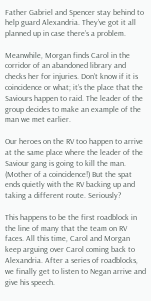Father Gabriel and Spencer stay behind to help guard Alexandria. They’ve got it all planned up in case there’s a problem.

Meanwhile, Morgan finds Carol in the corridor of an abandoned library and checks her for injuries. Don’t know if it is coincidence or what; it’s the place that the Saviours happen to raid. The leader of the group decides to make an example of the man we met earlier.

Our heroes on the RV too happen to arrive at the same place where the leader of the Saviour gang is going to kill the man. (Mother of a coincidence!) But the spat ends quietly with the RV backing up and taking a different route. Seriously?

This happens to be the first roadblock in the line of many that the team on RV faces. All this time, Carol and Morgan keep arguing over Carol coming back to Alexandria. After a series of roadblocks, we finally get to listen to Negan arrive and give his speech.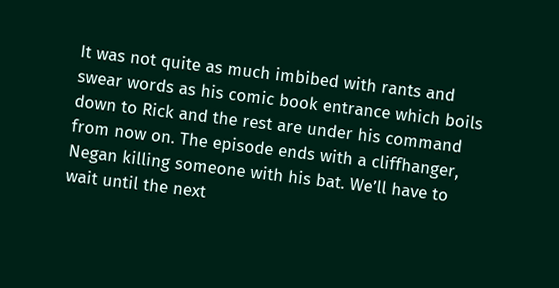It was not quite as much imbibed with rants and swear words as his comic book entrance which boils down to Rick and the rest are under his command from now on. The episode ends with a cliffhanger, Negan killing someone with his bat. We’ll have to wait until the next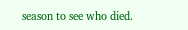season to see who died.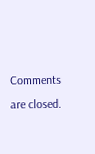Comments are closed.